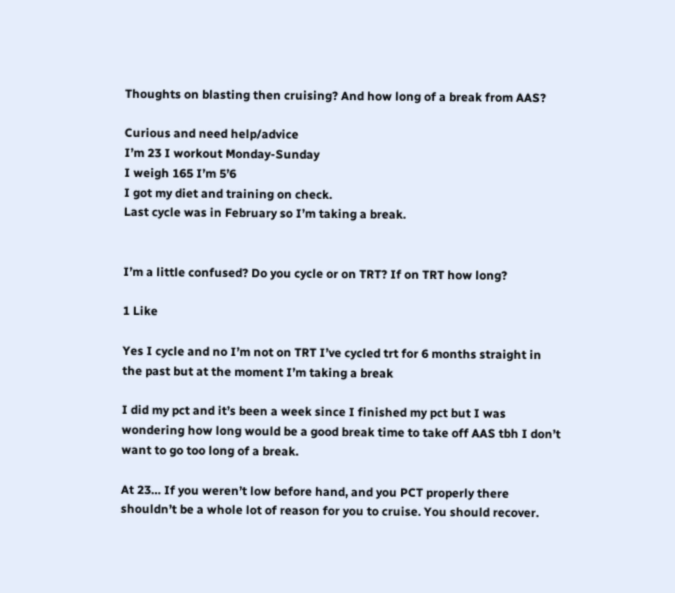Thoughts on blasting then cruising? And how long of a break from AAS?

Curious and need help/advice
I’m 23 I workout Monday-Sunday
I weigh 165 I’m 5’6
I got my diet and training on check.
Last cycle was in February so I’m taking a break.


I’m a little confused? Do you cycle or on TRT? If on TRT how long?

1 Like

Yes I cycle and no I’m not on TRT I’ve cycled trt for 6 months straight in the past but at the moment I’m taking a break

I did my pct and it’s been a week since I finished my pct but I was wondering how long would be a good break time to take off AAS tbh I don’t want to go too long of a break.

At 23… If you weren’t low before hand, and you PCT properly there shouldn’t be a whole lot of reason for you to cruise. You should recover.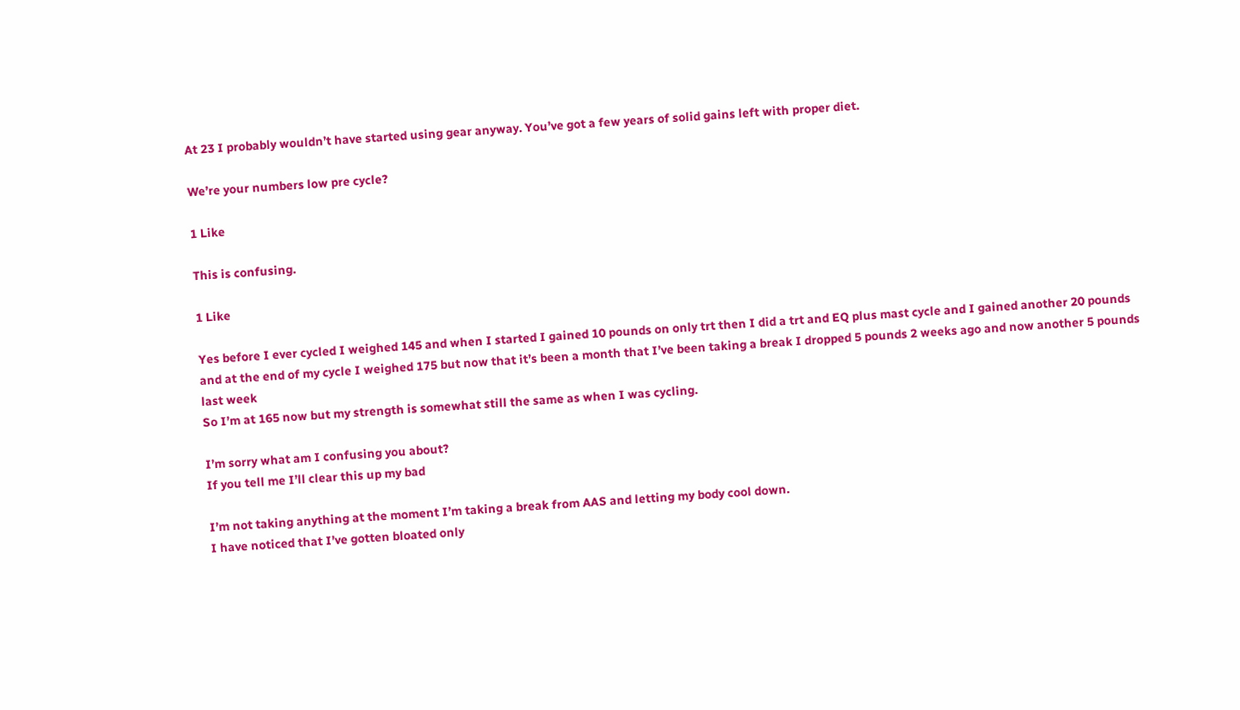At 23 I probably wouldn’t have started using gear anyway. You’ve got a few years of solid gains left with proper diet.

We’re your numbers low pre cycle?

1 Like

This is confusing.

1 Like

Yes before I ever cycled I weighed 145 and when I started I gained 10 pounds on only trt then I did a trt and EQ plus mast cycle and I gained another 20 pounds and at the end of my cycle I weighed 175 but now that it’s been a month that I’ve been taking a break I dropped 5 pounds 2 weeks ago and now another 5 pounds last week
So I’m at 165 now but my strength is somewhat still the same as when I was cycling.

I’m sorry what am I confusing you about?
If you tell me I’ll clear this up my bad

I’m not taking anything at the moment I’m taking a break from AAS and letting my body cool down.
I have noticed that I’ve gotten bloated only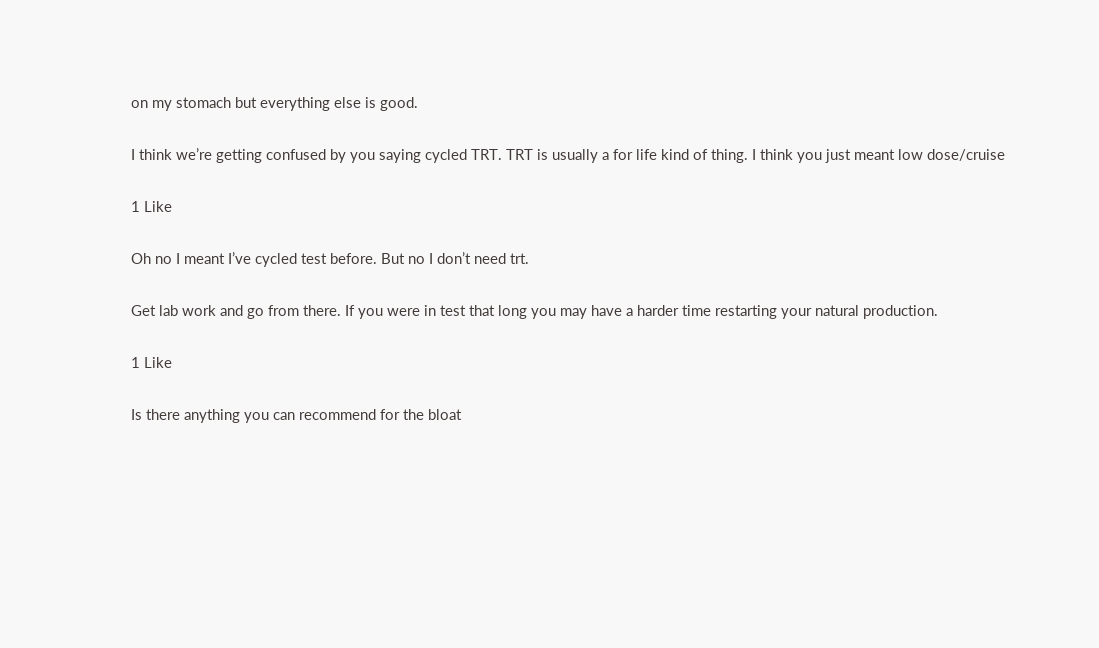on my stomach but everything else is good.

I think we’re getting confused by you saying cycled TRT. TRT is usually a for life kind of thing. I think you just meant low dose/cruise

1 Like

Oh no I meant I’ve cycled test before. But no I don’t need trt.

Get lab work and go from there. If you were in test that long you may have a harder time restarting your natural production.

1 Like

Is there anything you can recommend for the bloat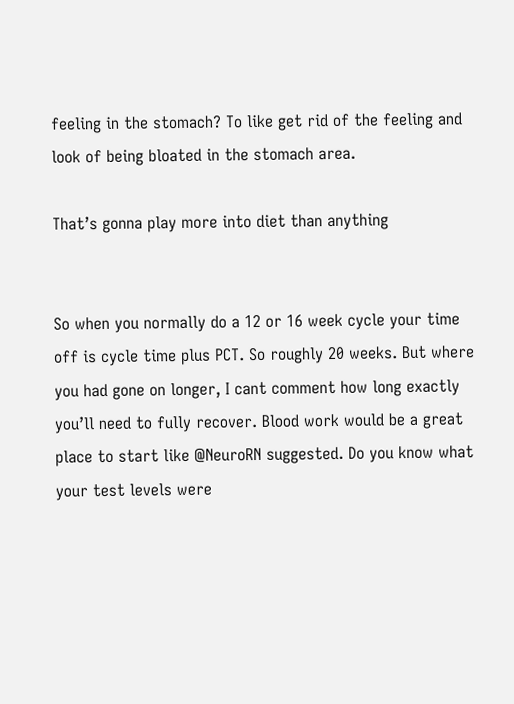feeling in the stomach? To like get rid of the feeling and look of being bloated in the stomach area.

That’s gonna play more into diet than anything


So when you normally do a 12 or 16 week cycle your time off is cycle time plus PCT. So roughly 20 weeks. But where you had gone on longer, I cant comment how long exactly you’ll need to fully recover. Blood work would be a great place to start like @NeuroRN suggested. Do you know what your test levels were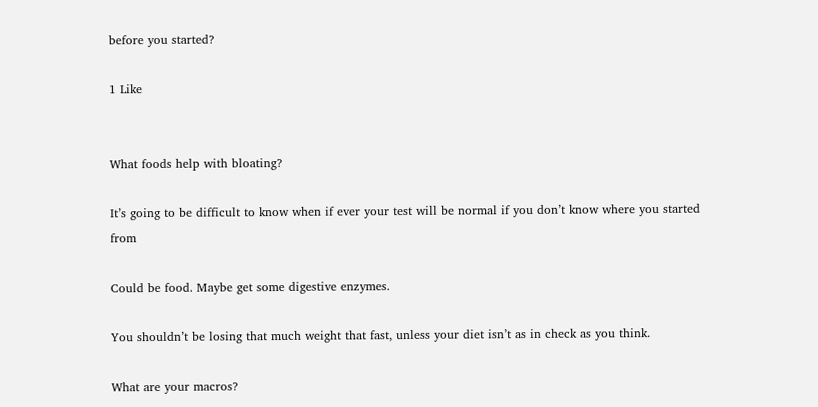before you started?

1 Like


What foods help with bloating?

It’s going to be difficult to know when if ever your test will be normal if you don’t know where you started from

Could be food. Maybe get some digestive enzymes.

You shouldn’t be losing that much weight that fast, unless your diet isn’t as in check as you think.

What are your macros?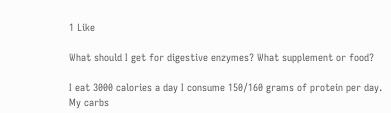1 Like

What should I get for digestive enzymes? What supplement or food?

I eat 3000 calories a day I consume 150/160 grams of protein per day.
My carbs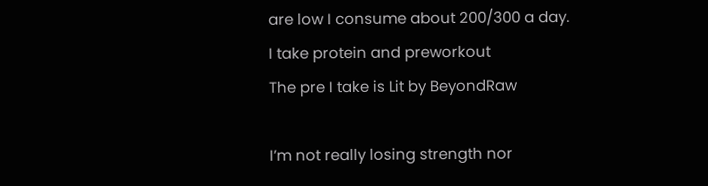are low I consume about 200/300 a day.
I take protein and preworkout
The pre I take is Lit by BeyondRaw

I’m not really losing strength nor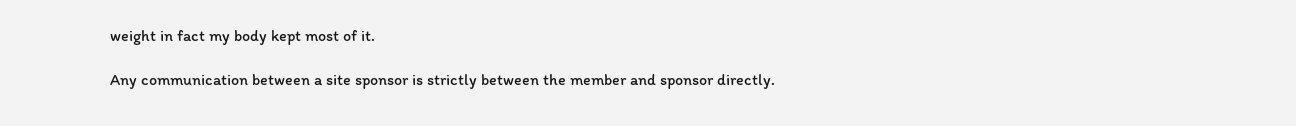weight in fact my body kept most of it.

Any communication between a site sponsor is strictly between the member and sponsor directly.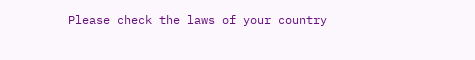Please check the laws of your country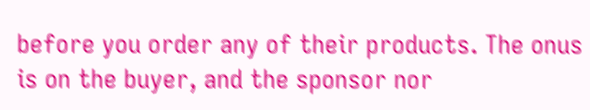before you order any of their products. The onus is on the buyer, and the sponsor nor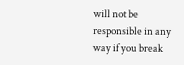will not be responsible in any way if you break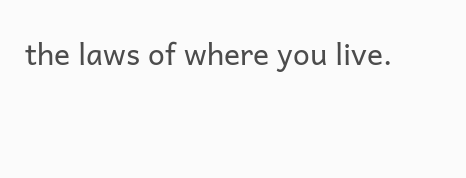the laws of where you live.